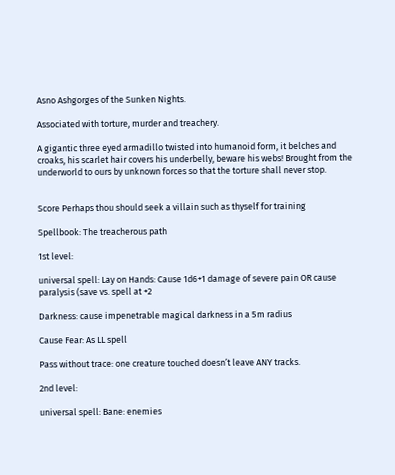Asno Ashgorges of the Sunken Nights.

Associated with torture, murder and treachery.

A gigantic three eyed armadillo twisted into humanoid form, it belches and croaks, his scarlet hair covers his underbelly, beware his webs! Brought from the underworld to ours by unknown forces so that the torture shall never stop.


Score Perhaps thou should seek a villain such as thyself for training

Spellbook: The treacherous path

1st level:

universal spell: Lay on Hands: Cause 1d6+1 damage of severe pain OR cause paralysis (save vs. spell at +2

Darkness: cause impenetrable magical darkness in a 5m radius

Cause Fear: As LL spell

Pass without trace: one creature touched doesn’t leave ANY tracks.

2nd level:

universal spell: Bane: enemies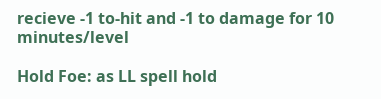recieve -1 to-hit and -1 to damage for 10 minutes/level

Hold Foe: as LL spell hold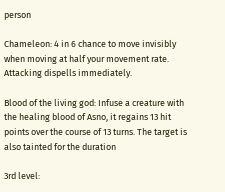person

Chameleon: 4 in 6 chance to move invisibly when moving at half your movement rate. Attacking dispells immediately.

Blood of the living god: Infuse a creature with the healing blood of Asno, it regains 13 hit points over the course of 13 turns. The target is also tainted for the duration

3rd level: